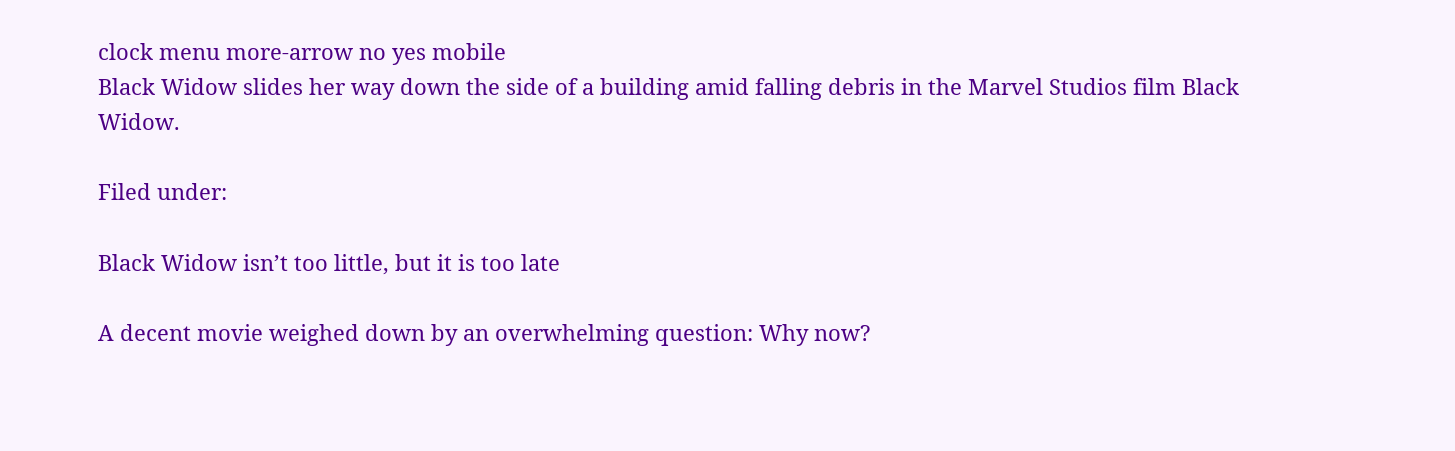clock menu more-arrow no yes mobile
Black Widow slides her way down the side of a building amid falling debris in the Marvel Studios film Black Widow.

Filed under:

Black Widow isn’t too little, but it is too late

A decent movie weighed down by an overwhelming question: Why now?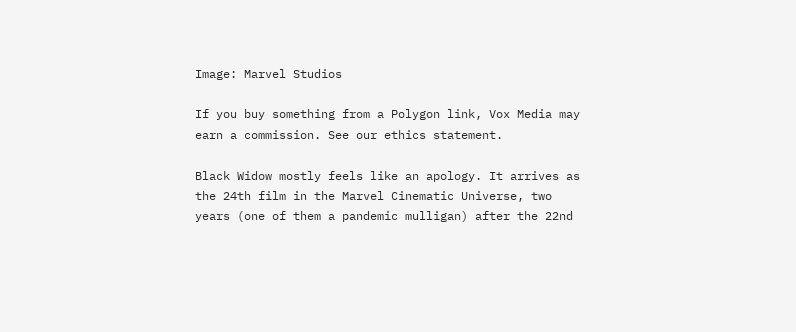Image: Marvel Studios

If you buy something from a Polygon link, Vox Media may earn a commission. See our ethics statement.

Black Widow mostly feels like an apology. It arrives as the 24th film in the Marvel Cinematic Universe, two years (one of them a pandemic mulligan) after the 22nd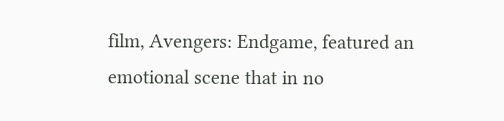film, Avengers: Endgame, featured an emotional scene that in no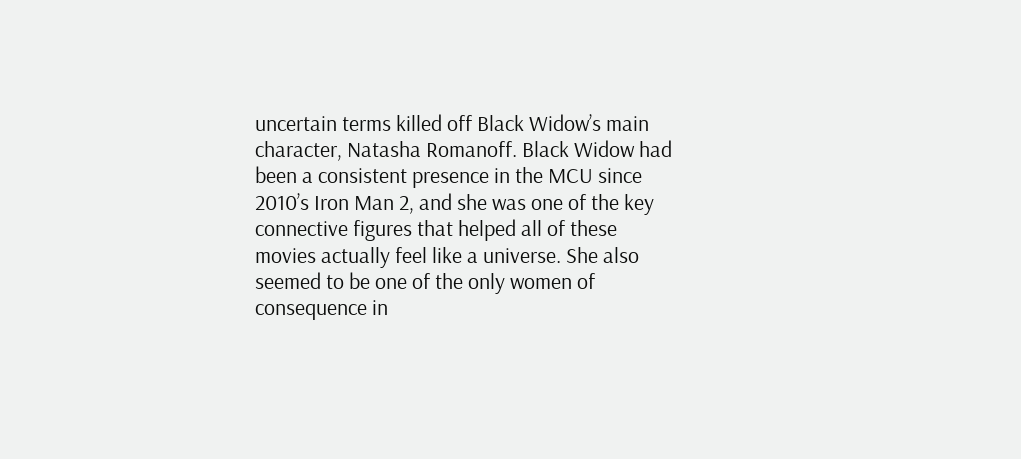uncertain terms killed off Black Widow’s main character, Natasha Romanoff. Black Widow had been a consistent presence in the MCU since 2010’s Iron Man 2, and she was one of the key connective figures that helped all of these movies actually feel like a universe. She also seemed to be one of the only women of consequence in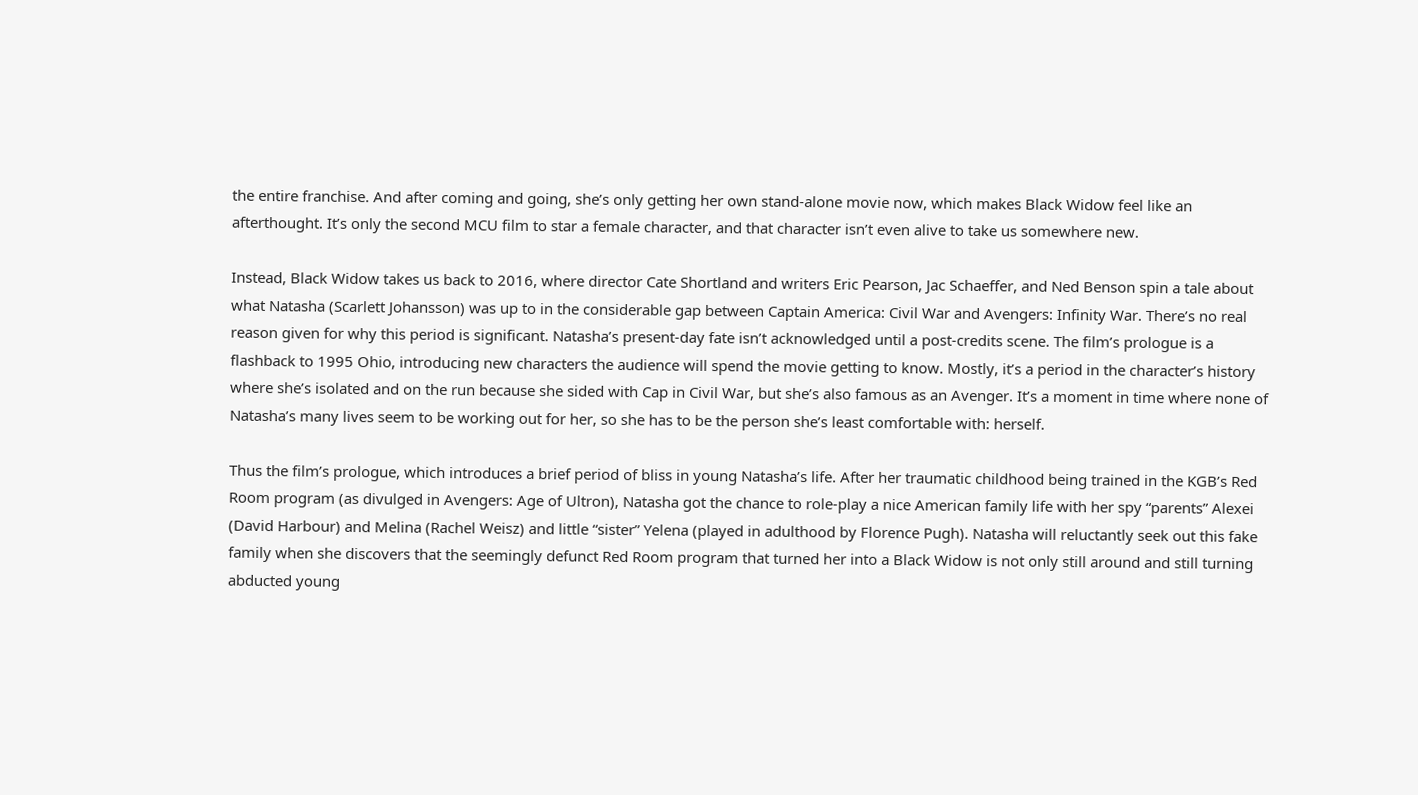the entire franchise. And after coming and going, she’s only getting her own stand-alone movie now, which makes Black Widow feel like an afterthought. It’s only the second MCU film to star a female character, and that character isn’t even alive to take us somewhere new.

Instead, Black Widow takes us back to 2016, where director Cate Shortland and writers Eric Pearson, Jac Schaeffer, and Ned Benson spin a tale about what Natasha (Scarlett Johansson) was up to in the considerable gap between Captain America: Civil War and Avengers: Infinity War. There’s no real reason given for why this period is significant. Natasha’s present-day fate isn’t acknowledged until a post-credits scene. The film’s prologue is a flashback to 1995 Ohio, introducing new characters the audience will spend the movie getting to know. Mostly, it’s a period in the character’s history where she’s isolated and on the run because she sided with Cap in Civil War, but she’s also famous as an Avenger. It’s a moment in time where none of Natasha’s many lives seem to be working out for her, so she has to be the person she’s least comfortable with: herself.

Thus the film’s prologue, which introduces a brief period of bliss in young Natasha’s life. After her traumatic childhood being trained in the KGB’s Red Room program (as divulged in Avengers: Age of Ultron), Natasha got the chance to role-play a nice American family life with her spy “parents” Alexei (David Harbour) and Melina (Rachel Weisz) and little “sister” Yelena (played in adulthood by Florence Pugh). Natasha will reluctantly seek out this fake family when she discovers that the seemingly defunct Red Room program that turned her into a Black Widow is not only still around and still turning abducted young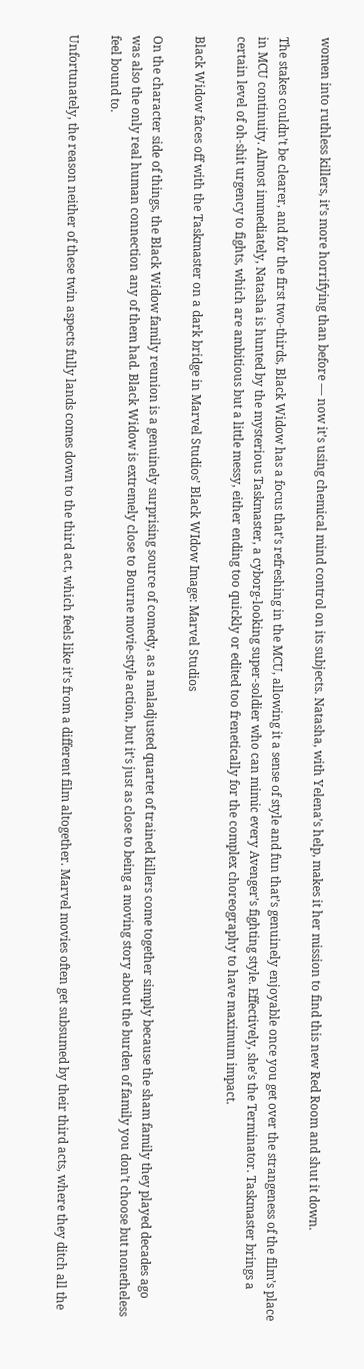women into ruthless killers, it’s more horrifying than before — now it’s using chemical mind control on its subjects. Natasha, with Yelena’s help, makes it her mission to find this new Red Room and shut it down.

The stakes couldn’t be clearer, and for the first two-thirds, Black Widow has a focus that’s refreshing in the MCU, allowing it a sense of style and fun that’s genuinely enjoyable once you get over the strangeness of the film’s place in MCU continuity. Almost immediately, Natasha is hunted by the mysterious Taskmaster, a cyborg-looking super-soldier who can mimic every Avenger’s fighting style. Effectively, she’s the Terminator. Taskmaster brings a certain level of oh-shit urgency to fights, which are ambitious but a little messy, either ending too quickly or edited too frenetically for the complex choreography to have maximum impact.

Black Widow faces off with the Taskmaster on a dark bridge in Marvel Studios’ Black WIdow Image: Marvel Studios

On the character side of things, the Black Widow family reunion is a genuinely surprising source of comedy, as a maladjusted quartet of trained killers come together simply because the sham family they played decades ago was also the only real human connection any of them had. Black Widow is extremely close to Bourne movie-style action, but it’s just as close to being a moving story about the burden of family you don’t choose but nonetheless feel bound to.

Unfortunately, the reason neither of these twin aspects fully lands comes down to the third act, which feels like it’s from a different film altogether. Marvel movies often get subsumed by their third acts, where they ditch all the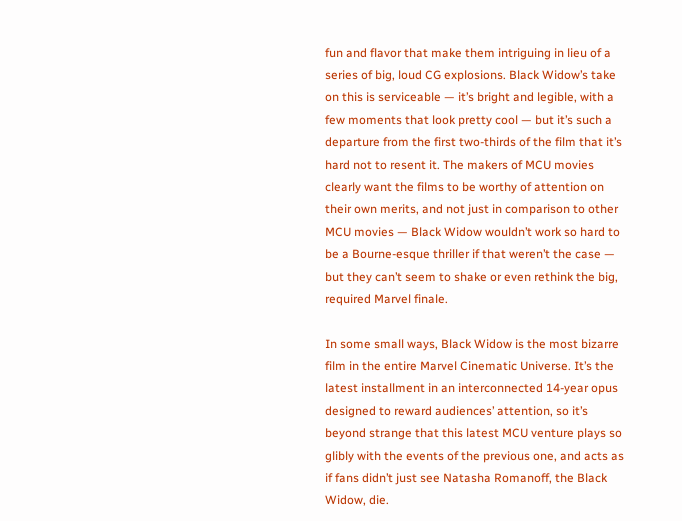fun and flavor that make them intriguing in lieu of a series of big, loud CG explosions. Black Widow’s take on this is serviceable — it’s bright and legible, with a few moments that look pretty cool — but it’s such a departure from the first two-thirds of the film that it’s hard not to resent it. The makers of MCU movies clearly want the films to be worthy of attention on their own merits, and not just in comparison to other MCU movies — Black Widow wouldn’t work so hard to be a Bourne-esque thriller if that weren’t the case — but they can’t seem to shake or even rethink the big, required Marvel finale.

In some small ways, Black Widow is the most bizarre film in the entire Marvel Cinematic Universe. It’s the latest installment in an interconnected 14-year opus designed to reward audiences’ attention, so it’s beyond strange that this latest MCU venture plays so glibly with the events of the previous one, and acts as if fans didn’t just see Natasha Romanoff, the Black Widow, die.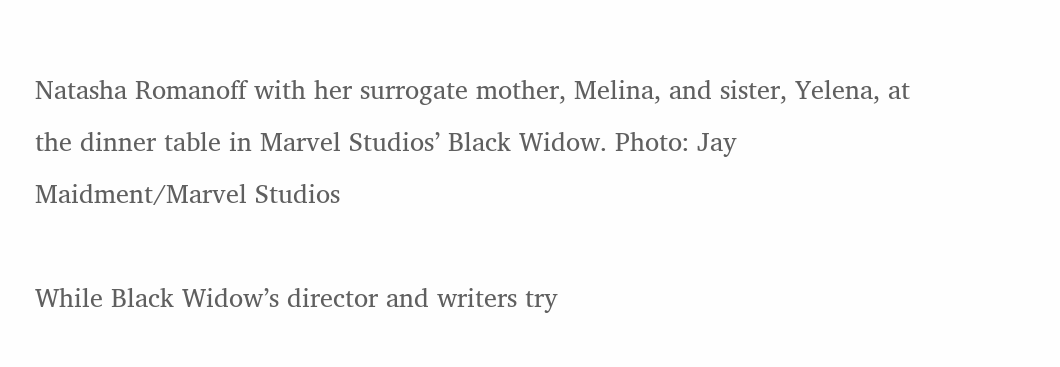Natasha Romanoff with her surrogate mother, Melina, and sister, Yelena, at the dinner table in Marvel Studios’ Black Widow. Photo: Jay Maidment/Marvel Studios

While Black Widow’s director and writers try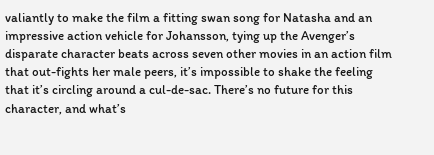valiantly to make the film a fitting swan song for Natasha and an impressive action vehicle for Johansson, tying up the Avenger’s disparate character beats across seven other movies in an action film that out-fights her male peers, it’s impossible to shake the feeling that it’s circling around a cul-de-sac. There’s no future for this character, and what’s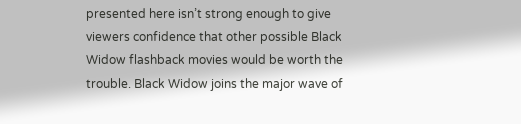presented here isn’t strong enough to give viewers confidence that other possible Black Widow flashback movies would be worth the trouble. Black Widow joins the major wave of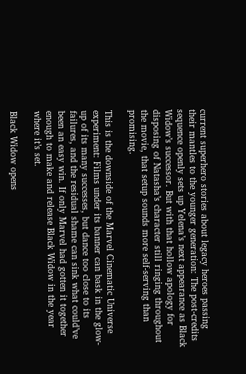current superhero stories about legacy heroes passing their mantles to the younger generation: The post-credits sequence openly sets up Yelena’s next appearance as Black Widow’s successor. But with that hollow apology for disposing of Natasha’s character still ringing throughout the movie, that setup sounds more self-serving than promising.

This is the downside of the Marvel Cinematic Universe experiment: Films under its banner can bask in the glow-up of its many successes, but dance too close to its failures, and the residual shame can sink what could’ve been an easy win. If only Marvel had gotten it together enough to make and release Black Widow in the year where it’s set.

Black Widow opens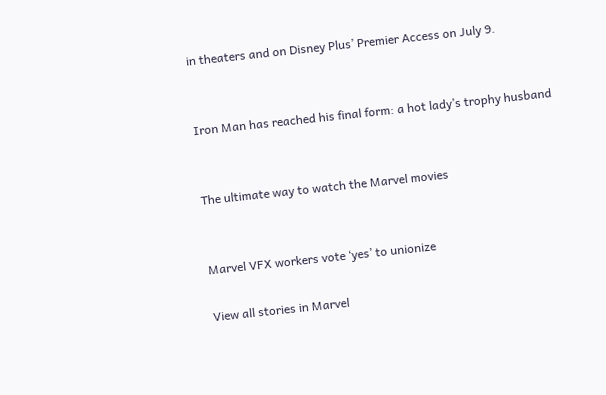in theaters and on Disney Plus’ Premier Access on July 9.


Iron Man has reached his final form: a hot lady’s trophy husband


The ultimate way to watch the Marvel movies


Marvel VFX workers vote ‘yes’ to unionize

View all stories in Marvel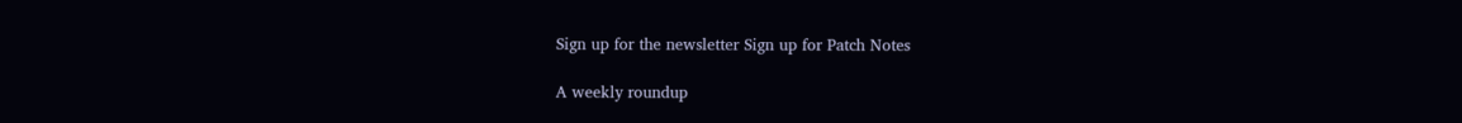Sign up for the newsletter Sign up for Patch Notes

A weekly roundup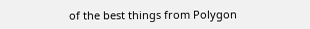of the best things from Polygon